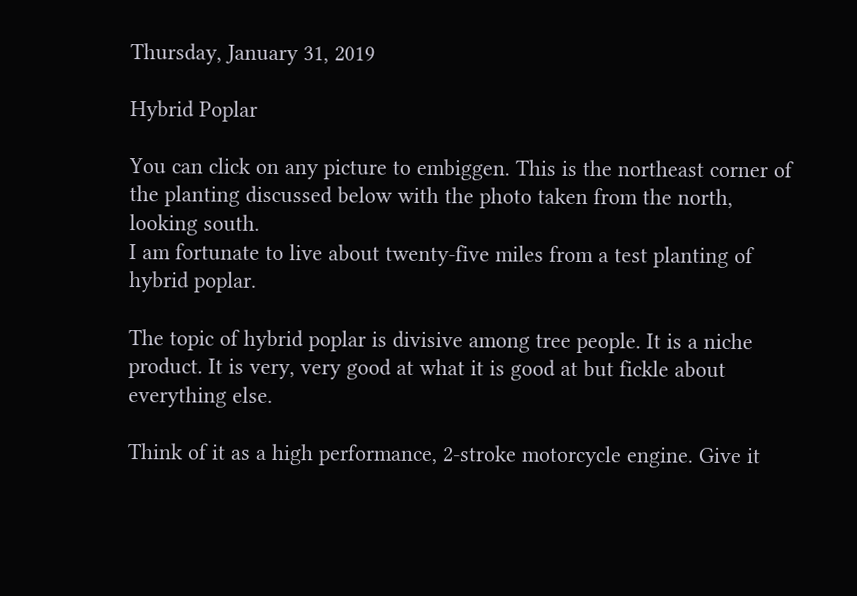Thursday, January 31, 2019

Hybrid Poplar

You can click on any picture to embiggen. This is the northeast corner of the planting discussed below with the photo taken from the north, looking south.
I am fortunate to live about twenty-five miles from a test planting of hybrid poplar.

The topic of hybrid poplar is divisive among tree people. It is a niche product. It is very, very good at what it is good at but fickle about everything else.

Think of it as a high performance, 2-stroke motorcycle engine. Give it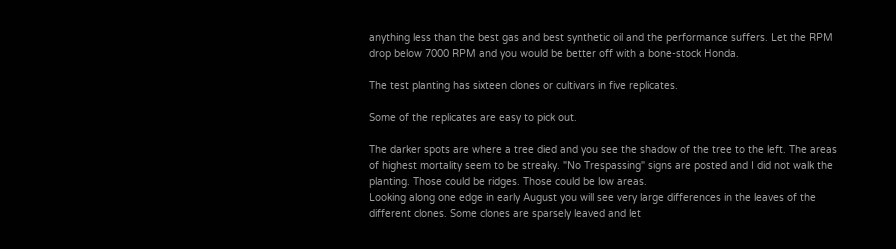anything less than the best gas and best synthetic oil and the performance suffers. Let the RPM drop below 7000 RPM and you would be better off with a bone-stock Honda.

The test planting has sixteen clones or cultivars in five replicates.

Some of the replicates are easy to pick out.

The darker spots are where a tree died and you see the shadow of the tree to the left. The areas of highest mortality seem to be streaky. "No Trespassing" signs are posted and I did not walk the planting. Those could be ridges. Those could be low areas.
Looking along one edge in early August you will see very large differences in the leaves of the different clones. Some clones are sparsely leaved and let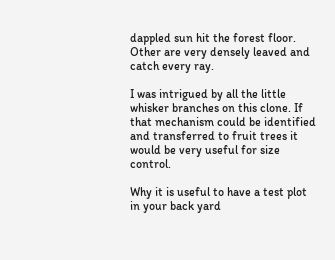dappled sun hit the forest floor. Other are very densely leaved and catch every ray.

I was intrigued by all the little whisker branches on this clone. If that mechanism could be identified and transferred to fruit trees it would be very useful for size control.

Why it is useful to have a test plot in your back yard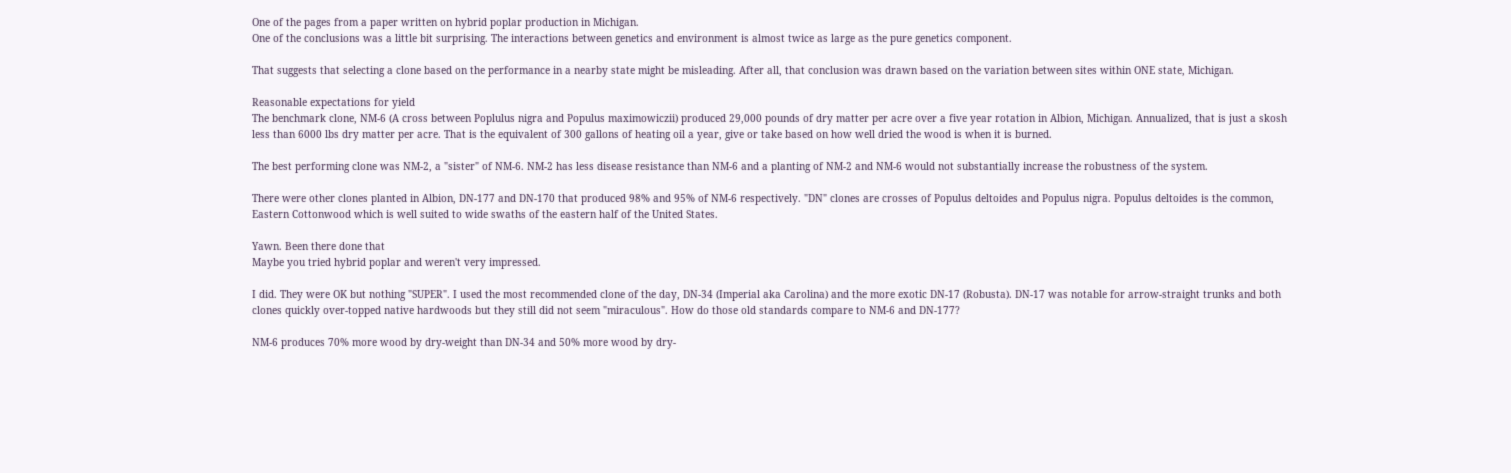One of the pages from a paper written on hybrid poplar production in Michigan.
One of the conclusions was a little bit surprising. The interactions between genetics and environment is almost twice as large as the pure genetics component.

That suggests that selecting a clone based on the performance in a nearby state might be misleading. After all, that conclusion was drawn based on the variation between sites within ONE state, Michigan.

Reasonable expectations for yield
The benchmark clone, NM-6 (A cross between Poplulus nigra and Populus maximowiczii) produced 29,000 pounds of dry matter per acre over a five year rotation in Albion, Michigan. Annualized, that is just a skosh less than 6000 lbs dry matter per acre. That is the equivalent of 300 gallons of heating oil a year, give or take based on how well dried the wood is when it is burned.

The best performing clone was NM-2, a "sister" of NM-6. NM-2 has less disease resistance than NM-6 and a planting of NM-2 and NM-6 would not substantially increase the robustness of the system.

There were other clones planted in Albion, DN-177 and DN-170 that produced 98% and 95% of NM-6 respectively. "DN" clones are crosses of Populus deltoides and Populus nigra. Populus deltoides is the common, Eastern Cottonwood which is well suited to wide swaths of the eastern half of the United States.

Yawn. Been there done that
Maybe you tried hybrid poplar and weren't very impressed.

I did. They were OK but nothing "SUPER". I used the most recommended clone of the day, DN-34 (Imperial aka Carolina) and the more exotic DN-17 (Robusta). DN-17 was notable for arrow-straight trunks and both clones quickly over-topped native hardwoods but they still did not seem "miraculous". How do those old standards compare to NM-6 and DN-177?

NM-6 produces 70% more wood by dry-weight than DN-34 and 50% more wood by dry-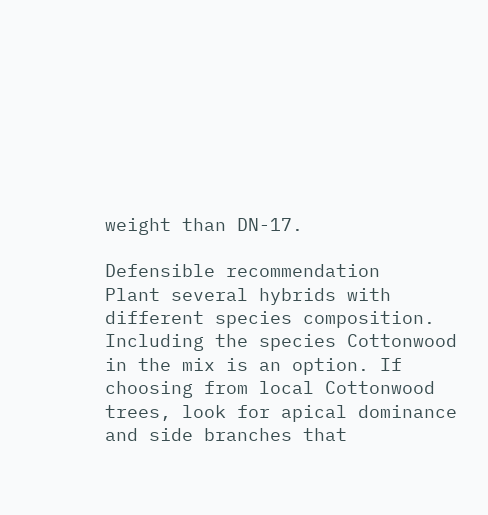weight than DN-17.

Defensible recommendation
Plant several hybrids with different species composition. Including the species Cottonwood in the mix is an option. If choosing from local Cottonwood trees, look for apical dominance and side branches that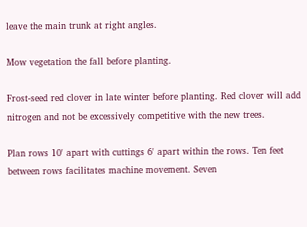leave the main trunk at right angles.

Mow vegetation the fall before planting.

Frost-seed red clover in late winter before planting. Red clover will add nitrogen and not be excessively competitive with the new trees.

Plan rows 10' apart with cuttings 6' apart within the rows. Ten feet between rows facilitates machine movement. Seven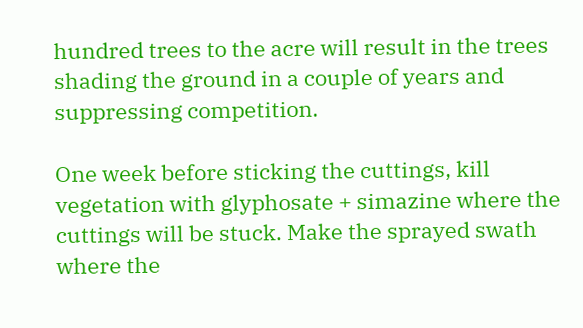hundred trees to the acre will result in the trees shading the ground in a couple of years and suppressing competition.

One week before sticking the cuttings, kill vegetation with glyphosate + simazine where the cuttings will be stuck. Make the sprayed swath where the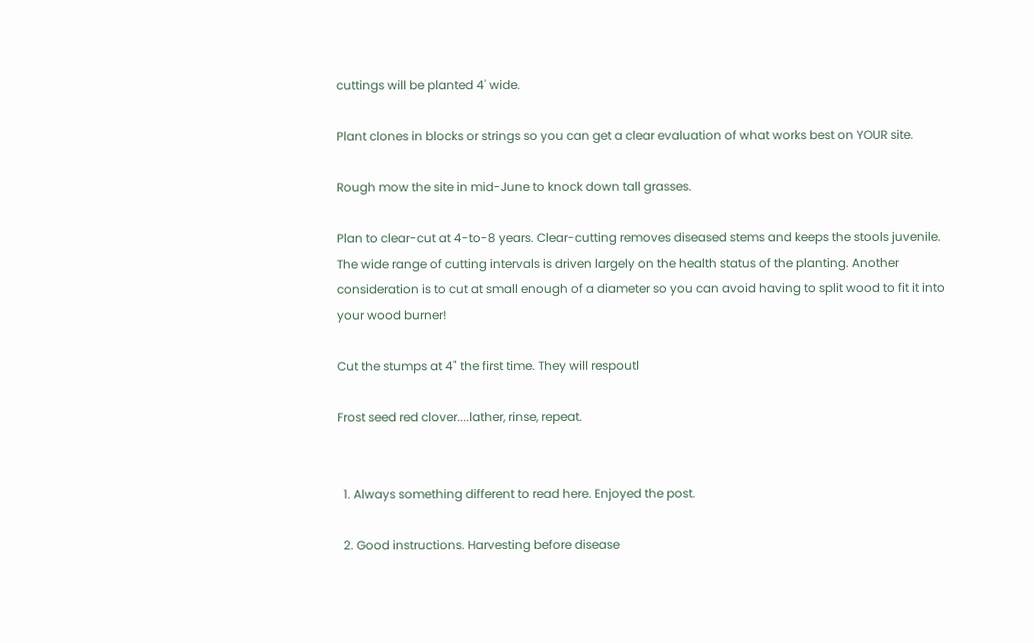cuttings will be planted 4' wide.

Plant clones in blocks or strings so you can get a clear evaluation of what works best on YOUR site.

Rough mow the site in mid-June to knock down tall grasses.

Plan to clear-cut at 4-to-8 years. Clear-cutting removes diseased stems and keeps the stools juvenile. The wide range of cutting intervals is driven largely on the health status of the planting. Another consideration is to cut at small enough of a diameter so you can avoid having to split wood to fit it into your wood burner!

Cut the stumps at 4" the first time. They will respoutl

Frost seed red clover....lather, rinse, repeat.


  1. Always something different to read here. Enjoyed the post.

  2. Good instructions. Harvesting before disease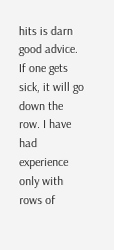hits is darn good advice. If one gets sick, it will go down the row. I have had experience only with rows of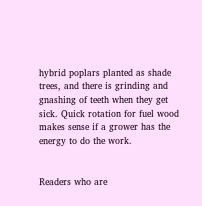hybrid poplars planted as shade trees, and there is grinding and gnashing of teeth when they get sick. Quick rotation for fuel wood makes sense if a grower has the energy to do the work.


Readers who are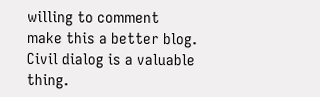willing to comment make this a better blog. Civil dialog is a valuable thing.